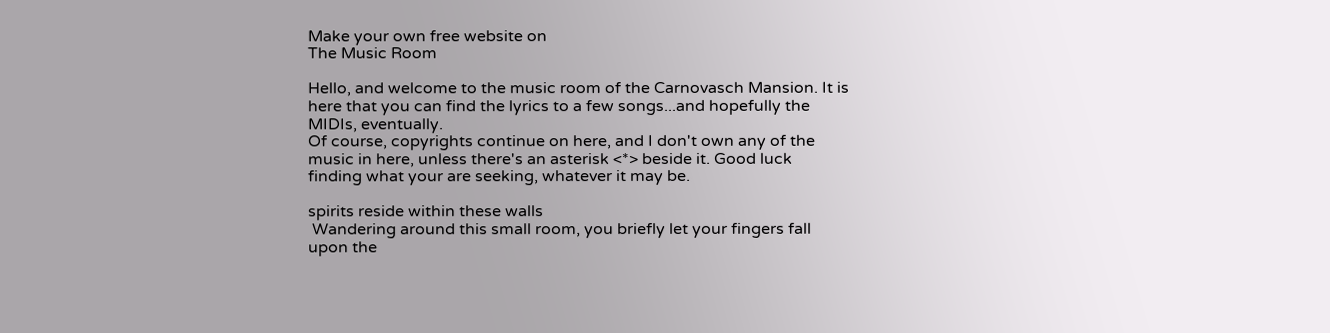Make your own free website on
The Music Room

Hello, and welcome to the music room of the Carnovasch Mansion. It is
here that you can find the lyrics to a few songs...and hopefully the
MIDIs, eventually.
Of course, copyrights continue on here, and I don't own any of the
music in here, unless there's an asterisk <*> beside it. Good luck
finding what your are seeking, whatever it may be.

spirits reside within these walls
 Wandering around this small room, you briefly let your fingers fall
upon the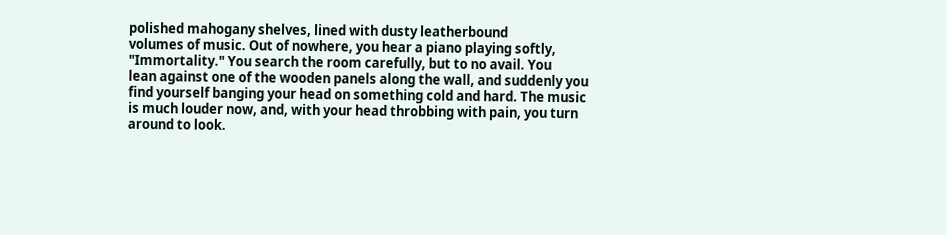polished mahogany shelves, lined with dusty leatherbound
volumes of music. Out of nowhere, you hear a piano playing softly,
"Immortality." You search the room carefully, but to no avail. You
lean against one of the wooden panels along the wall, and suddenly you
find yourself banging your head on something cold and hard. The music
is much louder now, and, with your head throbbing with pain, you turn
around to look.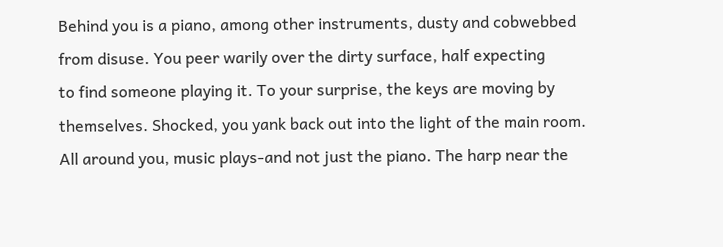Behind you is a piano, among other instruments, dusty and cobwebbed
from disuse. You peer warily over the dirty surface, half expecting
to find someone playing it. To your surprise, the keys are moving by
themselves. Shocked, you yank back out into the light of the main room.
All around you, music plays-and not just the piano. The harp near the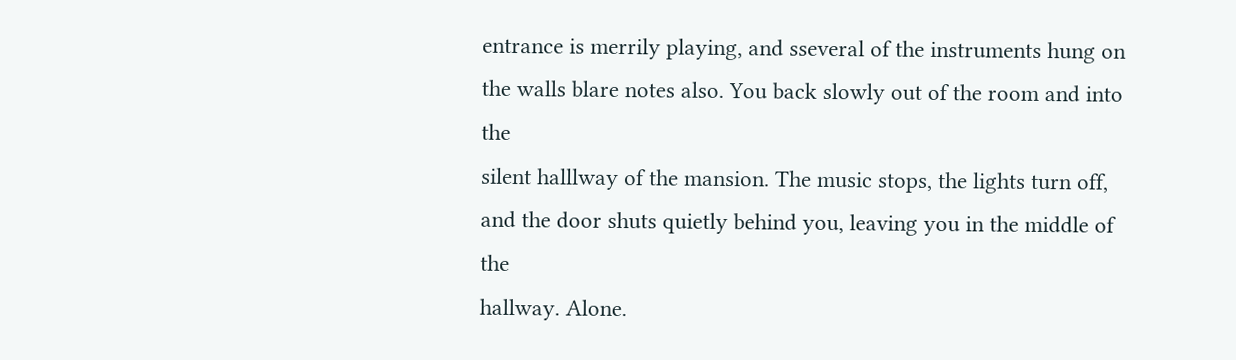entrance is merrily playing, and sseveral of the instruments hung on
the walls blare notes also. You back slowly out of the room and into the
silent halllway of the mansion. The music stops, the lights turn off,
and the door shuts quietly behind you, leaving you in the middle of the
hallway. Alone.